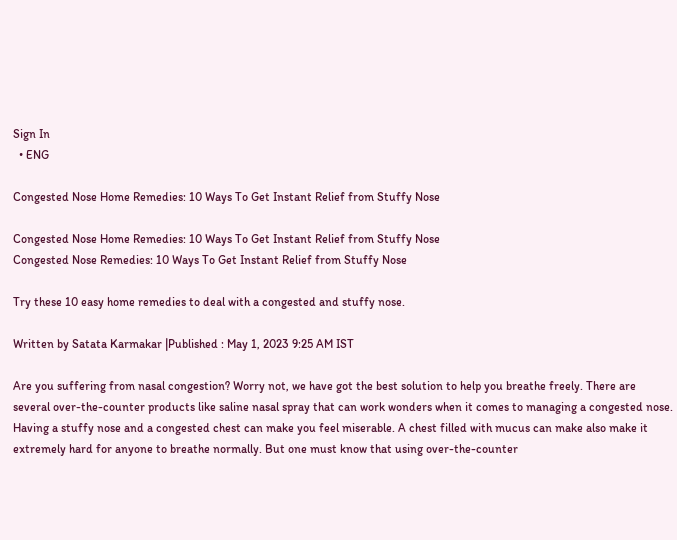Sign In
  • ENG

Congested Nose Home Remedies: 10 Ways To Get Instant Relief from Stuffy Nose

Congested Nose Home Remedies: 10 Ways To Get Instant Relief from Stuffy Nose
Congested Nose Remedies: 10 Ways To Get Instant Relief from Stuffy Nose

Try these 10 easy home remedies to deal with a congested and stuffy nose.

Written by Satata Karmakar |Published : May 1, 2023 9:25 AM IST

Are you suffering from nasal congestion? Worry not, we have got the best solution to help you breathe freely. There are several over-the-counter products like saline nasal spray that can work wonders when it comes to managing a congested nose. Having a stuffy nose and a congested chest can make you feel miserable. A chest filled with mucus can make also make it extremely hard for anyone to breathe normally. But one must know that using over-the-counter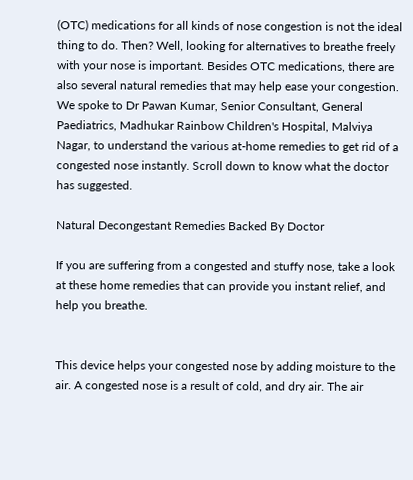(OTC) medications for all kinds of nose congestion is not the ideal thing to do. Then? Well, looking for alternatives to breathe freely with your nose is important. Besides OTC medications, there are also several natural remedies that may help ease your congestion. We spoke to Dr Pawan Kumar, Senior Consultant, General Paediatrics, Madhukar Rainbow Children's Hospital, Malviya Nagar, to understand the various at-home remedies to get rid of a congested nose instantly. Scroll down to know what the doctor has suggested.

Natural Decongestant Remedies Backed By Doctor

If you are suffering from a congested and stuffy nose, take a look at these home remedies that can provide you instant relief, and help you breathe.


This device helps your congested nose by adding moisture to the air. A congested nose is a result of cold, and dry air. The air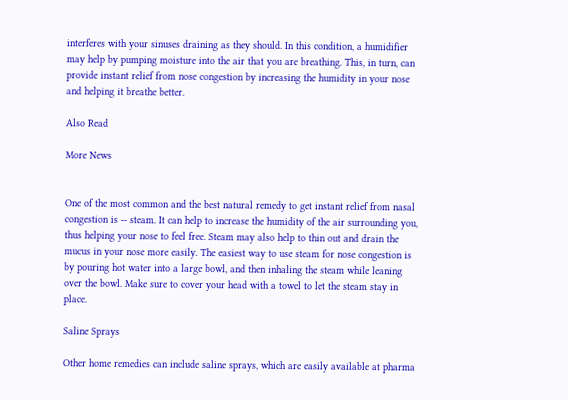interferes with your sinuses draining as they should. In this condition, a humidifier may help by pumping moisture into the air that you are breathing. This, in turn, can provide instant relief from nose congestion by increasing the humidity in your nose and helping it breathe better.

Also Read

More News


One of the most common and the best natural remedy to get instant relief from nasal congestion is -- steam. It can help to increase the humidity of the air surrounding you, thus helping your nose to feel free. Steam may also help to thin out and drain the mucus in your nose more easily. The easiest way to use steam for nose congestion is by pouring hot water into a large bowl, and then inhaling the steam while leaning over the bowl. Make sure to cover your head with a towel to let the steam stay in place.

Saline Sprays

Other home remedies can include saline sprays, which are easily available at pharma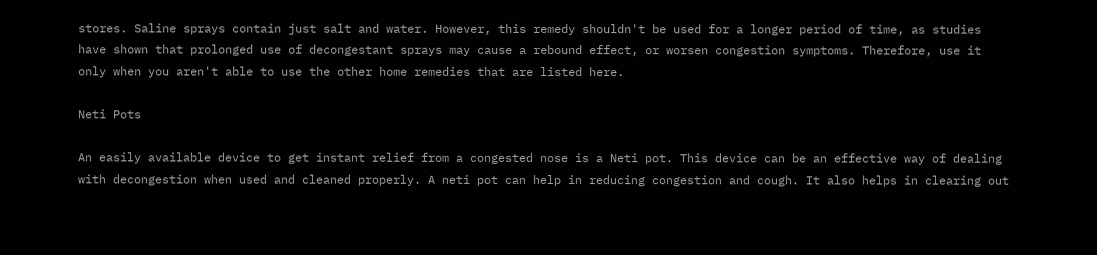stores. Saline sprays contain just salt and water. However, this remedy shouldn't be used for a longer period of time, as studies have shown that prolonged use of decongestant sprays may cause a rebound effect, or worsen congestion symptoms. Therefore, use it only when you aren't able to use the other home remedies that are listed here.

Neti Pots

An easily available device to get instant relief from a congested nose is a Neti pot. This device can be an effective way of dealing with decongestion when used and cleaned properly. A neti pot can help in reducing congestion and cough. It also helps in clearing out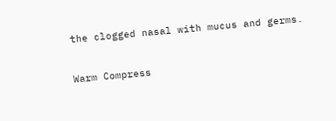the clogged nasal with mucus and germs.

Warm Compress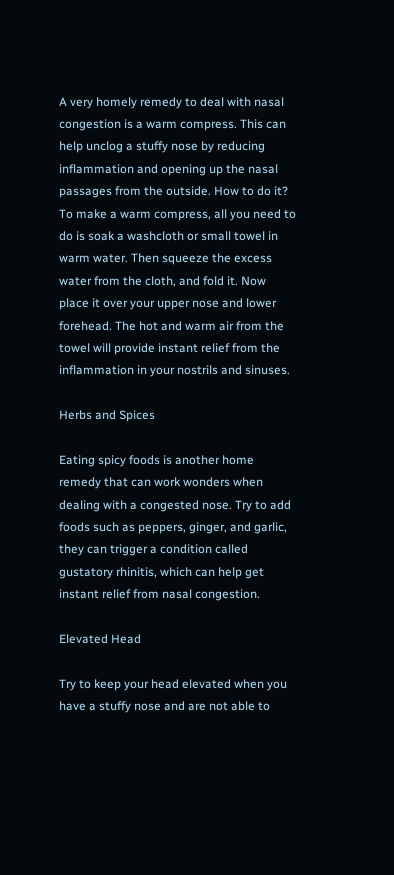A very homely remedy to deal with nasal congestion is a warm compress. This can help unclog a stuffy nose by reducing inflammation and opening up the nasal passages from the outside. How to do it? To make a warm compress, all you need to do is soak a washcloth or small towel in warm water. Then squeeze the excess water from the cloth, and fold it. Now place it over your upper nose and lower forehead. The hot and warm air from the towel will provide instant relief from the inflammation in your nostrils and sinuses.

Herbs and Spices

Eating spicy foods is another home remedy that can work wonders when dealing with a congested nose. Try to add foods such as peppers, ginger, and garlic, they can trigger a condition called gustatory rhinitis, which can help get instant relief from nasal congestion.

Elevated Head

Try to keep your head elevated when you have a stuffy nose and are not able to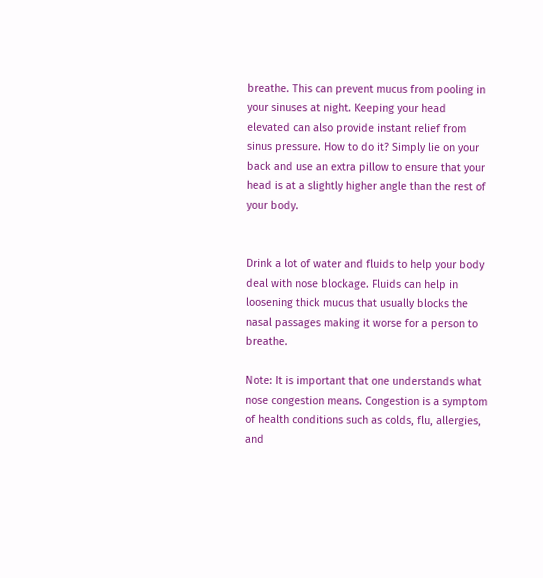breathe. This can prevent mucus from pooling in your sinuses at night. Keeping your head elevated can also provide instant relief from sinus pressure. How to do it? Simply lie on your back and use an extra pillow to ensure that your head is at a slightly higher angle than the rest of your body.


Drink a lot of water and fluids to help your body deal with nose blockage. Fluids can help in loosening thick mucus that usually blocks the nasal passages making it worse for a person to breathe.

Note: It is important that one understands what nose congestion means. Congestion is a symptom of health conditions such as colds, flu, allergies, and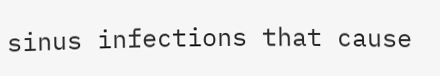sinus infections that cause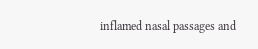inflamed nasal passages and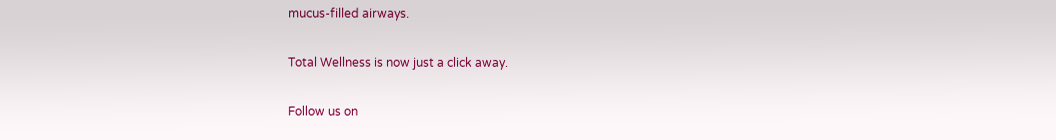mucus-filled airways.

Total Wellness is now just a click away.

Follow us on